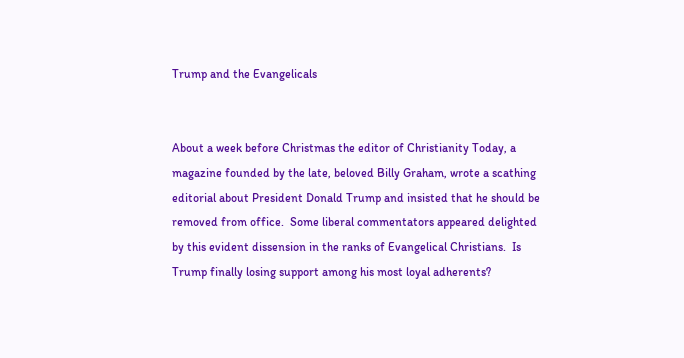Trump and the Evangelicals


About a week before Christmas the editor of Christianity Today, a magazine founded by the late, beloved Billy Graham, wrote a scathing editorial about President Donald Trump and insisted that he should be removed from office.  Some liberal commentators appeared delighted by this evident dissension in the ranks of Evangelical Christians.  Is Trump finally losing support among his most loyal adherents?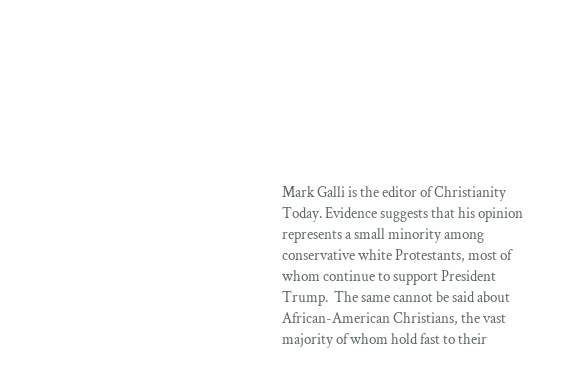Mark Galli is the editor of Christianity Today. Evidence suggests that his opinion represents a small minority among conservative white Protestants, most of whom continue to support President Trump.  The same cannot be said about African-American Christians, the vast majority of whom hold fast to their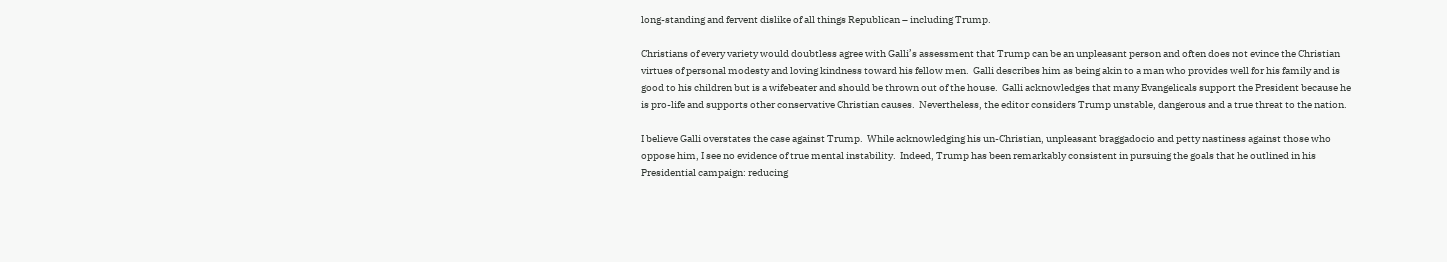long-standing and fervent dislike of all things Republican – including Trump.

Christians of every variety would doubtless agree with Galli’s assessment that Trump can be an unpleasant person and often does not evince the Christian virtues of personal modesty and loving kindness toward his fellow men.  Galli describes him as being akin to a man who provides well for his family and is good to his children but is a wifebeater and should be thrown out of the house.  Galli acknowledges that many Evangelicals support the President because he is pro-life and supports other conservative Christian causes.  Nevertheless, the editor considers Trump unstable, dangerous and a true threat to the nation.

I believe Galli overstates the case against Trump.  While acknowledging his un-Christian, unpleasant braggadocio and petty nastiness against those who oppose him, I see no evidence of true mental instability.  Indeed, Trump has been remarkably consistent in pursuing the goals that he outlined in his Presidential campaign: reducing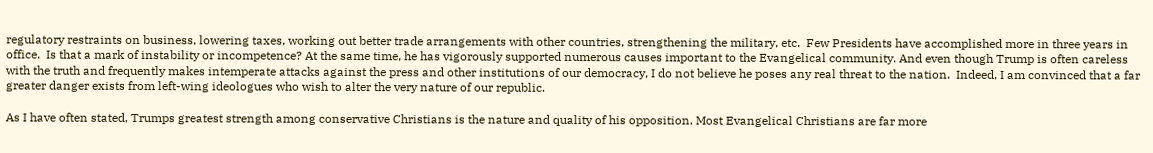regulatory restraints on business, lowering taxes, working out better trade arrangements with other countries, strengthening the military, etc.  Few Presidents have accomplished more in three years in office.  Is that a mark of instability or incompetence? At the same time, he has vigorously supported numerous causes important to the Evangelical community. And even though Trump is often careless with the truth and frequently makes intemperate attacks against the press and other institutions of our democracy, I do not believe he poses any real threat to the nation.  Indeed, I am convinced that a far greater danger exists from left-wing ideologues who wish to alter the very nature of our republic.

As I have often stated, Trumps greatest strength among conservative Christians is the nature and quality of his opposition. Most Evangelical Christians are far more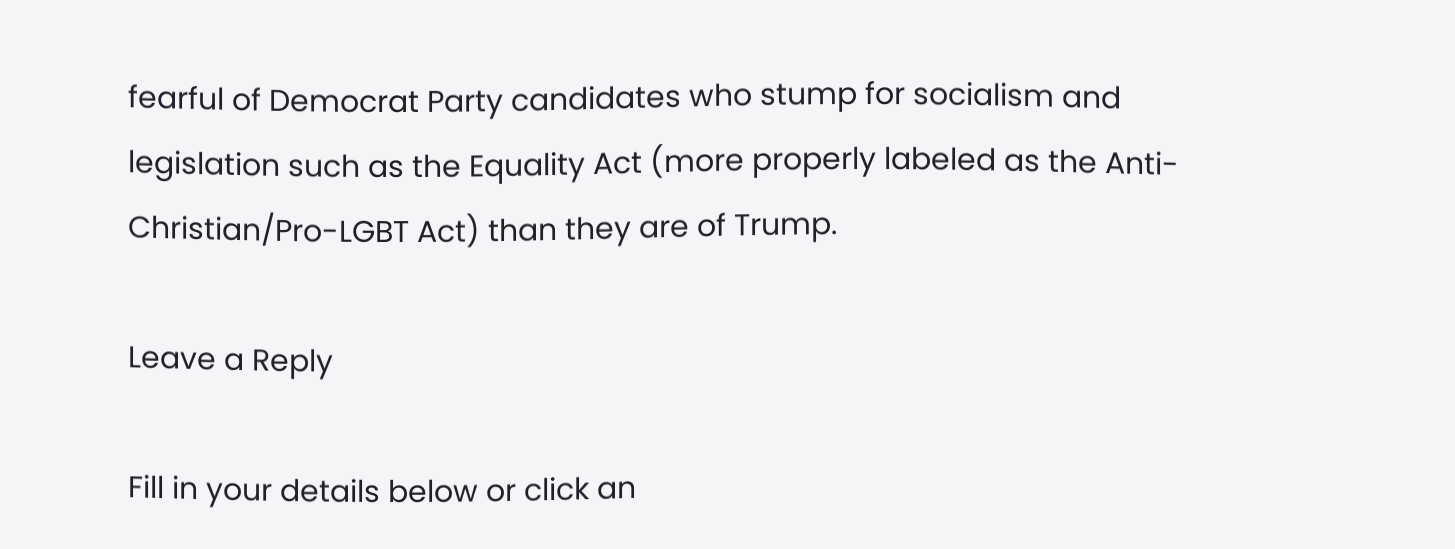fearful of Democrat Party candidates who stump for socialism and legislation such as the Equality Act (more properly labeled as the Anti-Christian/Pro-LGBT Act) than they are of Trump.

Leave a Reply

Fill in your details below or click an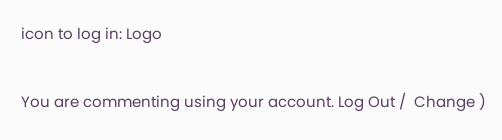icon to log in: Logo

You are commenting using your account. Log Out /  Change )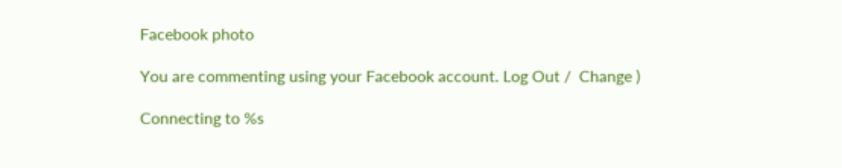Facebook photo

You are commenting using your Facebook account. Log Out /  Change )

Connecting to %s